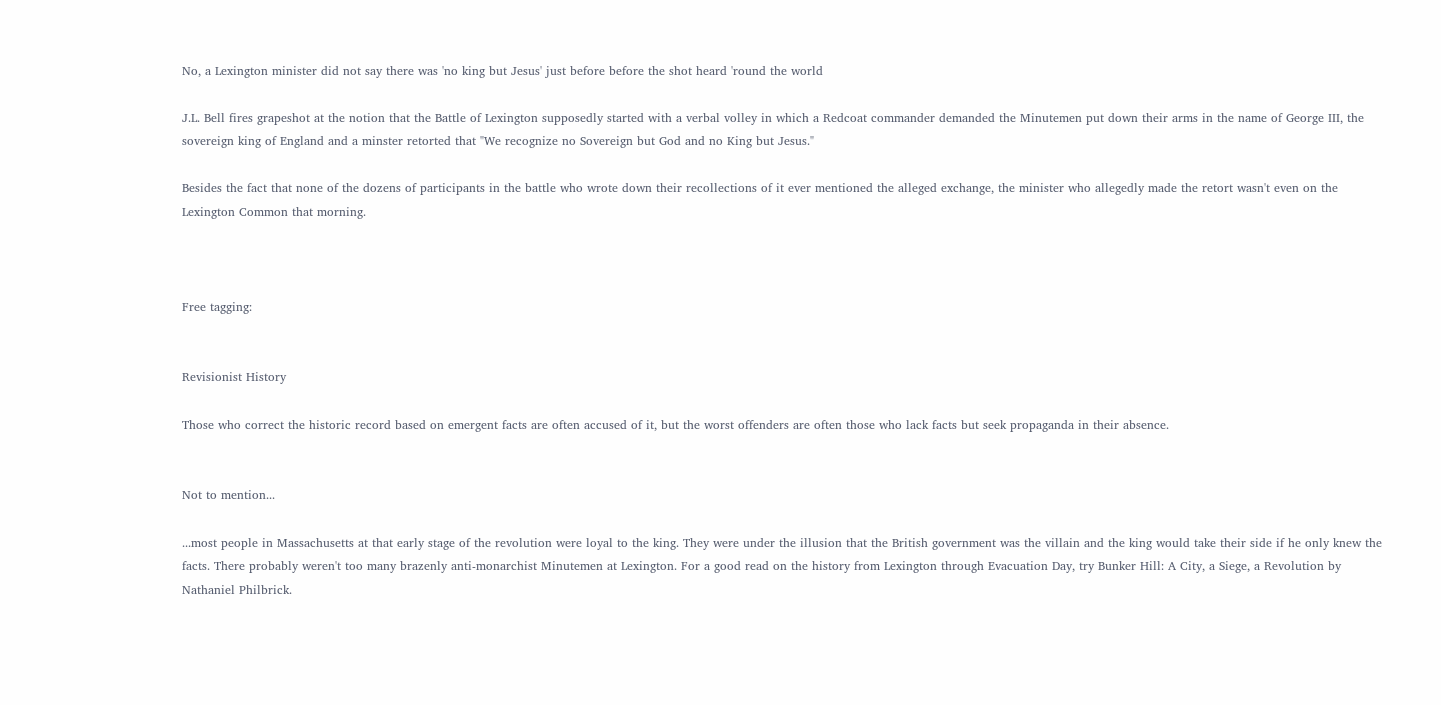No, a Lexington minister did not say there was 'no king but Jesus' just before before the shot heard 'round the world

J.L. Bell fires grapeshot at the notion that the Battle of Lexington supposedly started with a verbal volley in which a Redcoat commander demanded the Minutemen put down their arms in the name of George III, the sovereign king of England and a minster retorted that "We recognize no Sovereign but God and no King but Jesus."

Besides the fact that none of the dozens of participants in the battle who wrote down their recollections of it ever mentioned the alleged exchange, the minister who allegedly made the retort wasn't even on the Lexington Common that morning.



Free tagging:


Revisionist History

Those who correct the historic record based on emergent facts are often accused of it, but the worst offenders are often those who lack facts but seek propaganda in their absence.


Not to mention...

...most people in Massachusetts at that early stage of the revolution were loyal to the king. They were under the illusion that the British government was the villain and the king would take their side if he only knew the facts. There probably weren't too many brazenly anti-monarchist Minutemen at Lexington. For a good read on the history from Lexington through Evacuation Day, try Bunker Hill: A City, a Siege, a Revolution by Nathaniel Philbrick.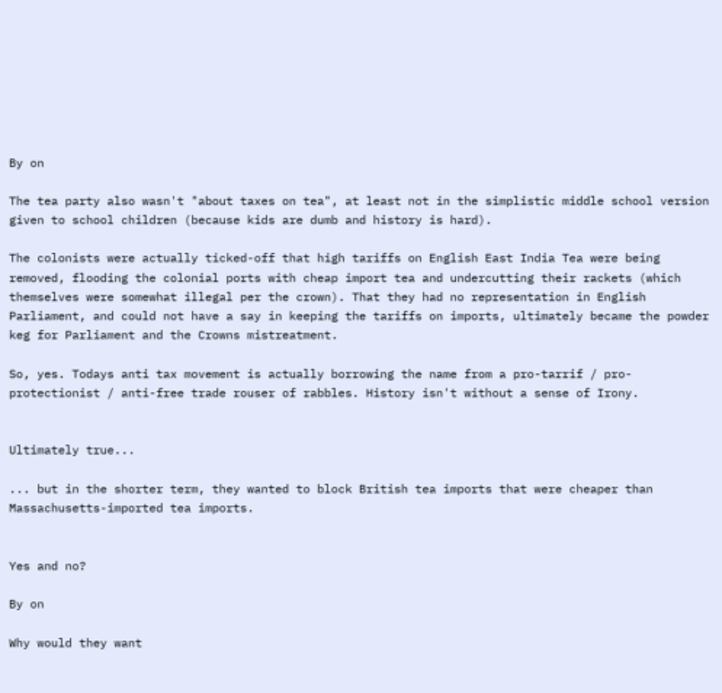By on

The tea party also wasn't "about taxes on tea", at least not in the simplistic middle school version given to school children (because kids are dumb and history is hard).

The colonists were actually ticked-off that high tariffs on English East India Tea were being removed, flooding the colonial ports with cheap import tea and undercutting their rackets (which themselves were somewhat illegal per the crown). That they had no representation in English Parliament, and could not have a say in keeping the tariffs on imports, ultimately became the powder keg for Parliament and the Crowns mistreatment.

So, yes. Todays anti tax movement is actually borrowing the name from a pro-tarrif / pro-protectionist / anti-free trade rouser of rabbles. History isn't without a sense of Irony.


Ultimately true...

... but in the shorter term, they wanted to block British tea imports that were cheaper than Massachusetts-imported tea imports.


Yes and no?

By on

Why would they want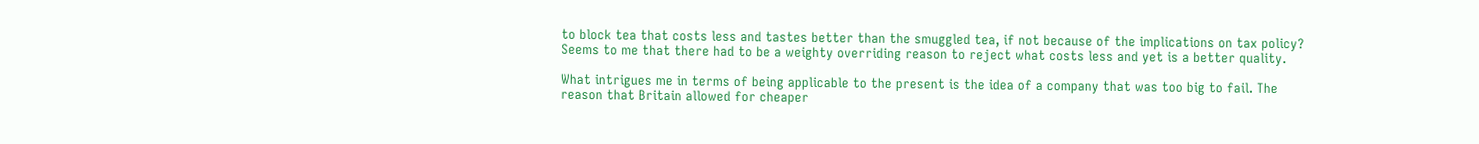to block tea that costs less and tastes better than the smuggled tea, if not because of the implications on tax policy? Seems to me that there had to be a weighty overriding reason to reject what costs less and yet is a better quality.

What intrigues me in terms of being applicable to the present is the idea of a company that was too big to fail. The reason that Britain allowed for cheaper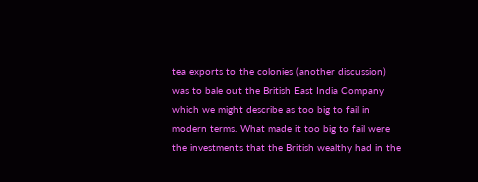tea exports to the colonies (another discussion) was to bale out the British East India Company which we might describe as too big to fail in modern terms. What made it too big to fail were the investments that the British wealthy had in the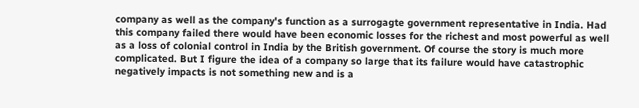company as well as the company's function as a surrogagte government representative in India. Had this company failed there would have been economic losses for the richest and most powerful as well as a loss of colonial control in India by the British government. Of course the story is much more complicated. But I figure the idea of a company so large that its failure would have catastrophic negatively impacts is not something new and is a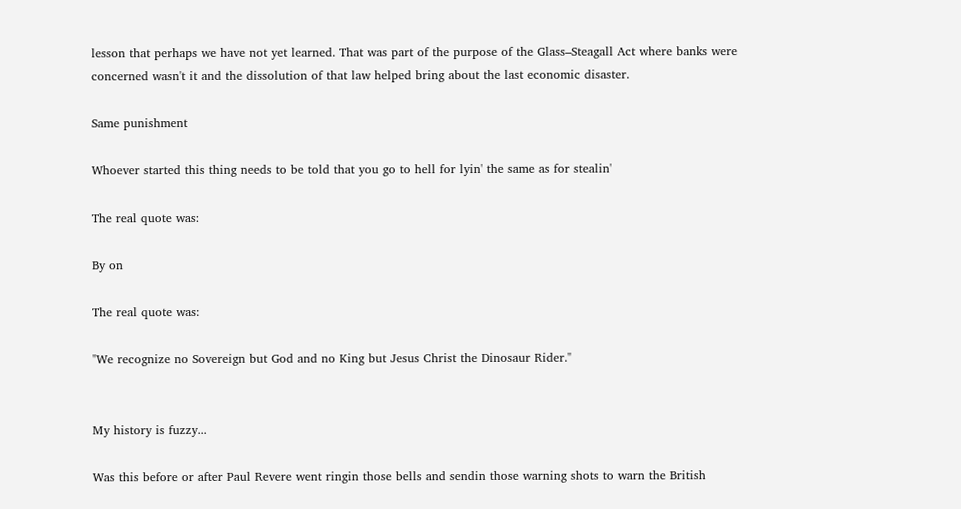lesson that perhaps we have not yet learned. That was part of the purpose of the Glass–Steagall Act where banks were concerned wasn't it and the dissolution of that law helped bring about the last economic disaster.

Same punishment

Whoever started this thing needs to be told that you go to hell for lyin' the same as for stealin'

The real quote was:

By on

The real quote was:

"We recognize no Sovereign but God and no King but Jesus Christ the Dinosaur Rider."


My history is fuzzy...

Was this before or after Paul Revere went ringin those bells and sendin those warning shots to warn the British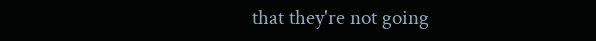that they're not going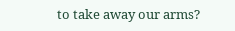to take away our arms?